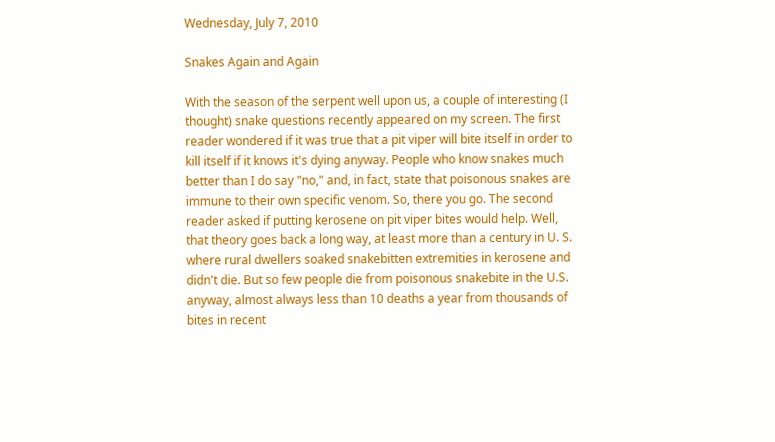Wednesday, July 7, 2010

Snakes Again and Again

With the season of the serpent well upon us, a couple of interesting (I thought) snake questions recently appeared on my screen. The first reader wondered if it was true that a pit viper will bite itself in order to kill itself if it knows it's dying anyway. People who know snakes much better than I do say "no," and, in fact, state that poisonous snakes are immune to their own specific venom. So, there you go. The second reader asked if putting kerosene on pit viper bites would help. Well, that theory goes back a long way, at least more than a century in U. S. where rural dwellers soaked snakebitten extremities in kerosene and didn't die. But so few people die from poisonous snakebite in the U.S. anyway, almost always less than 10 deaths a year from thousands of bites in recent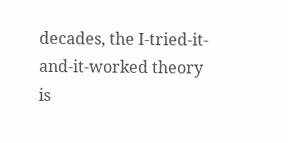decades, the I-tried-it-and-it-worked theory is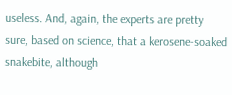useless. And, again, the experts are pretty sure, based on science, that a kerosene-soaked snakebite, although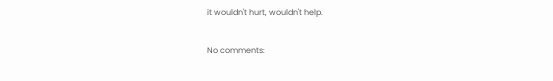it wouldn't hurt, wouldn't help.

No comments: